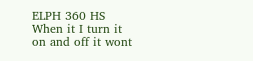ELPH 360 HS When it I turn it on and off it wont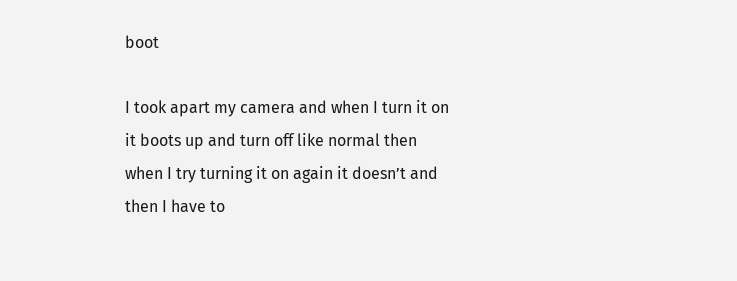boot

I took apart my camera and when I turn it on it boots up and turn off like normal then when I try turning it on again it doesn’t and then I have to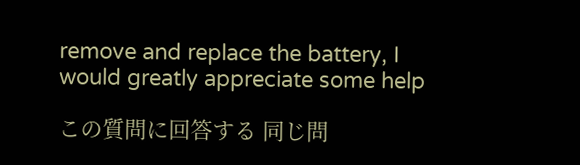remove and replace the battery, I would greatly appreciate some help

この質問に回答する 同じ問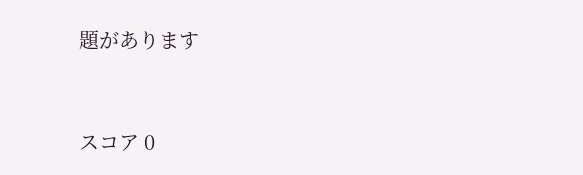題があります


スコア 0